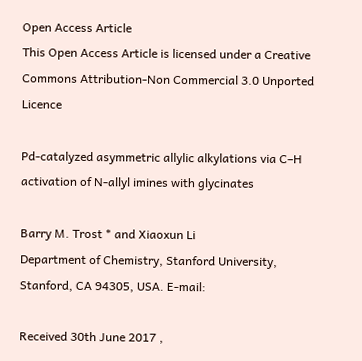Open Access Article
This Open Access Article is licensed under a Creative Commons Attribution-Non Commercial 3.0 Unported Licence

Pd-catalyzed asymmetric allylic alkylations via C–H activation of N-allyl imines with glycinates

Barry M. Trost * and Xiaoxun Li
Department of Chemistry, Stanford University, Stanford, CA 94305, USA. E-mail:

Received 30th June 2017 ,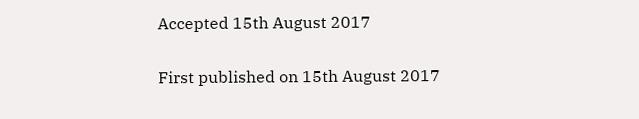Accepted 15th August 2017

First published on 15th August 2017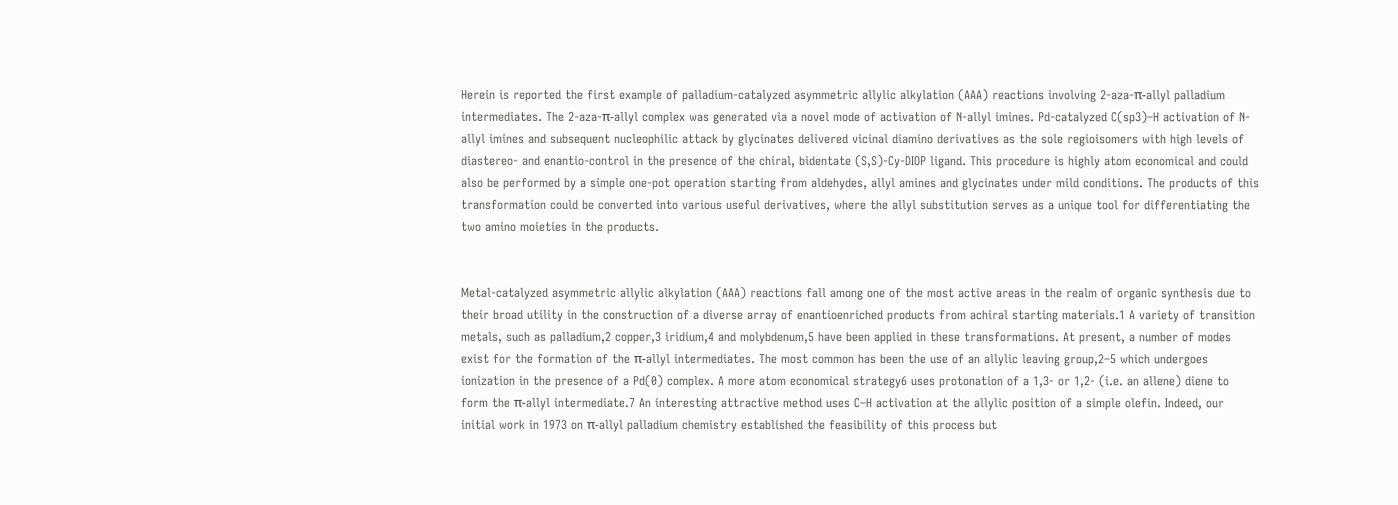Herein is reported the first example of palladium-catalyzed asymmetric allylic alkylation (AAA) reactions involving 2-aza-π-allyl palladium intermediates. The 2-aza-π-allyl complex was generated via a novel mode of activation of N-allyl imines. Pd-catalyzed C(sp3)–H activation of N-allyl imines and subsequent nucleophilic attack by glycinates delivered vicinal diamino derivatives as the sole regioisomers with high levels of diastereo- and enantio-control in the presence of the chiral, bidentate (S,S)-Cy-DIOP ligand. This procedure is highly atom economical and could also be performed by a simple one-pot operation starting from aldehydes, allyl amines and glycinates under mild conditions. The products of this transformation could be converted into various useful derivatives, where the allyl substitution serves as a unique tool for differentiating the two amino moieties in the products.


Metal-catalyzed asymmetric allylic alkylation (AAA) reactions fall among one of the most active areas in the realm of organic synthesis due to their broad utility in the construction of a diverse array of enantioenriched products from achiral starting materials.1 A variety of transition metals, such as palladium,2 copper,3 iridium,4 and molybdenum,5 have been applied in these transformations. At present, a number of modes exist for the formation of the π-allyl intermediates. The most common has been the use of an allylic leaving group,2–5 which undergoes ionization in the presence of a Pd(0) complex. A more atom economical strategy6 uses protonation of a 1,3- or 1,2- (i.e. an allene) diene to form the π-allyl intermediate.7 An interesting attractive method uses C–H activation at the allylic position of a simple olefin. Indeed, our initial work in 1973 on π-allyl palladium chemistry established the feasibility of this process but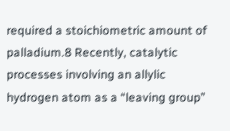required a stoichiometric amount of palladium.8 Recently, catalytic processes involving an allylic hydrogen atom as a “leaving group”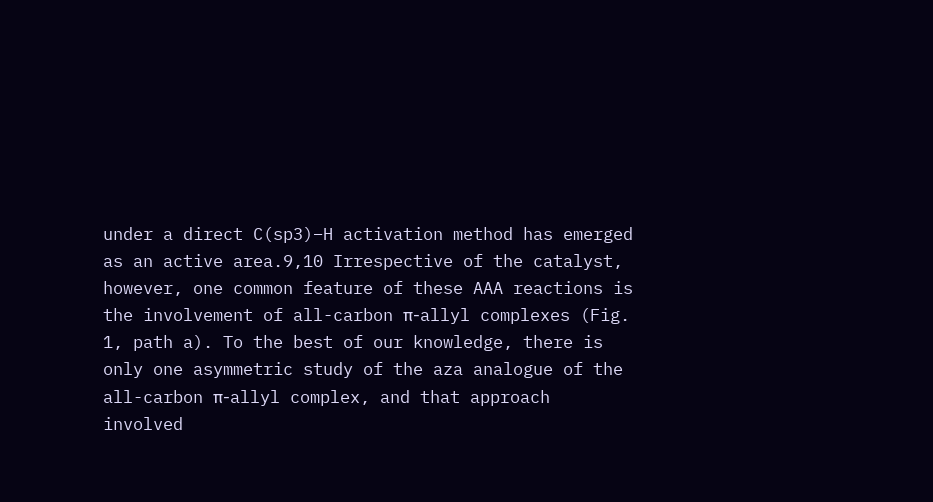under a direct C(sp3)–H activation method has emerged as an active area.9,10 Irrespective of the catalyst, however, one common feature of these AAA reactions is the involvement of all-carbon π-allyl complexes (Fig. 1, path a). To the best of our knowledge, there is only one asymmetric study of the aza analogue of the all-carbon π-allyl complex, and that approach involved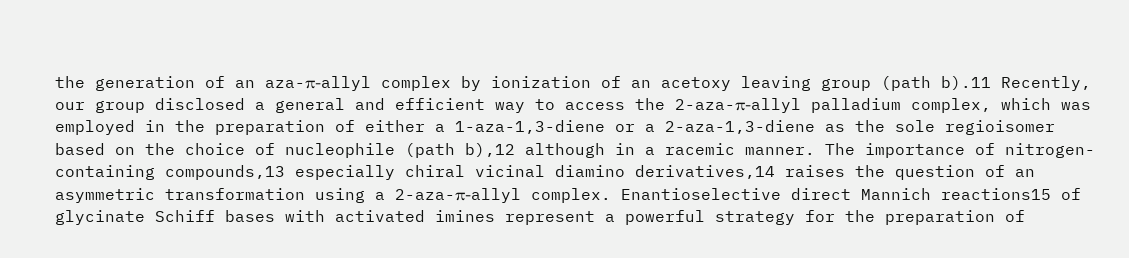the generation of an aza-π-allyl complex by ionization of an acetoxy leaving group (path b).11 Recently, our group disclosed a general and efficient way to access the 2-aza-π-allyl palladium complex, which was employed in the preparation of either a 1-aza-1,3-diene or a 2-aza-1,3-diene as the sole regioisomer based on the choice of nucleophile (path b),12 although in a racemic manner. The importance of nitrogen-containing compounds,13 especially chiral vicinal diamino derivatives,14 raises the question of an asymmetric transformation using a 2-aza-π-allyl complex. Enantioselective direct Mannich reactions15 of glycinate Schiff bases with activated imines represent a powerful strategy for the preparation of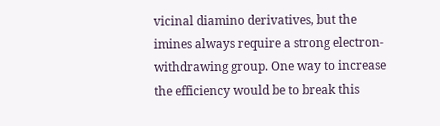vicinal diamino derivatives, but the imines always require a strong electron-withdrawing group. One way to increase the efficiency would be to break this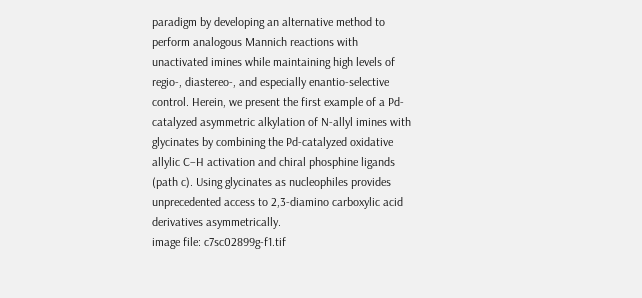paradigm by developing an alternative method to perform analogous Mannich reactions with unactivated imines while maintaining high levels of regio-, diastereo-, and especially enantio-selective control. Herein, we present the first example of a Pd-catalyzed asymmetric alkylation of N-allyl imines with glycinates by combining the Pd-catalyzed oxidative allylic C–H activation and chiral phosphine ligands (path c). Using glycinates as nucleophiles provides unprecedented access to 2,3-diamino carboxylic acid derivatives asymmetrically.
image file: c7sc02899g-f1.tif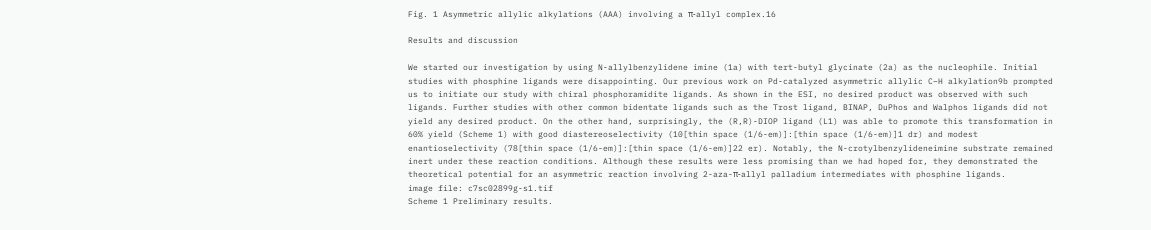Fig. 1 Asymmetric allylic alkylations (AAA) involving a π-allyl complex.16

Results and discussion

We started our investigation by using N-allylbenzylidene imine (1a) with tert-butyl glycinate (2a) as the nucleophile. Initial studies with phosphine ligands were disappointing. Our previous work on Pd-catalyzed asymmetric allylic C–H alkylation9b prompted us to initiate our study with chiral phosphoramidite ligands. As shown in the ESI, no desired product was observed with such ligands. Further studies with other common bidentate ligands such as the Trost ligand, BINAP, DuPhos and Walphos ligands did not yield any desired product. On the other hand, surprisingly, the (R,R)-DIOP ligand (L1) was able to promote this transformation in 60% yield (Scheme 1) with good diastereoselectivity (10[thin space (1/6-em)]:[thin space (1/6-em)]1 dr) and modest enantioselectivity (78[thin space (1/6-em)]:[thin space (1/6-em)]22 er). Notably, the N-crotylbenzylideneimine substrate remained inert under these reaction conditions. Although these results were less promising than we had hoped for, they demonstrated the theoretical potential for an asymmetric reaction involving 2-aza-π-allyl palladium intermediates with phosphine ligands.
image file: c7sc02899g-s1.tif
Scheme 1 Preliminary results.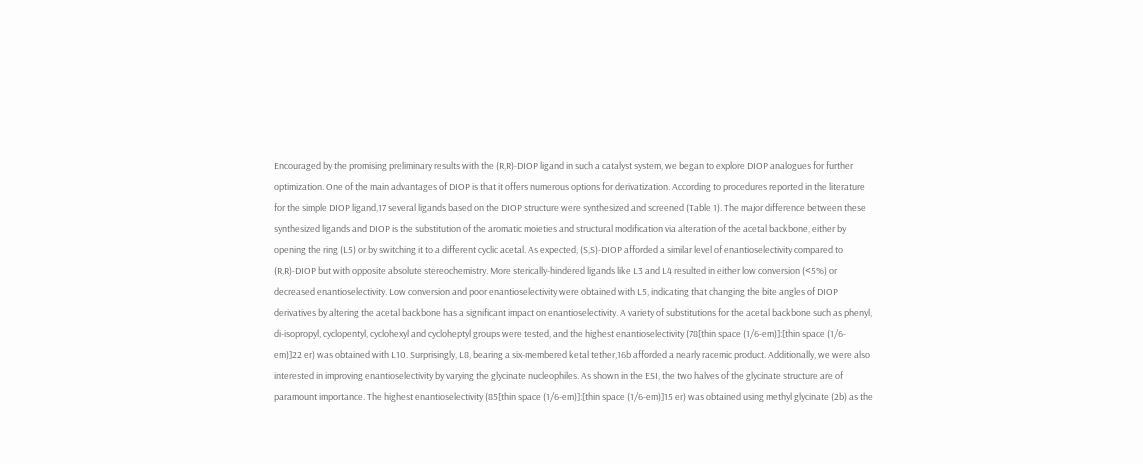Encouraged by the promising preliminary results with the (R,R)-DIOP ligand in such a catalyst system, we began to explore DIOP analogues for further optimization. One of the main advantages of DIOP is that it offers numerous options for derivatization. According to procedures reported in the literature for the simple DIOP ligand,17 several ligands based on the DIOP structure were synthesized and screened (Table 1). The major difference between these synthesized ligands and DIOP is the substitution of the aromatic moieties and structural modification via alteration of the acetal backbone, either by opening the ring (L5) or by switching it to a different cyclic acetal. As expected, (S,S)-DIOP afforded a similar level of enantioselectivity compared to (R,R)-DIOP but with opposite absolute stereochemistry. More sterically-hindered ligands like L3 and L4 resulted in either low conversion (<5%) or decreased enantioselectivity. Low conversion and poor enantioselectivity were obtained with L5, indicating that changing the bite angles of DIOP derivatives by altering the acetal backbone has a significant impact on enantioselectivity. A variety of substitutions for the acetal backbone such as phenyl, di-isopropyl, cyclopentyl, cyclohexyl and cycloheptyl groups were tested, and the highest enantioselectivity (78[thin space (1/6-em)]:[thin space (1/6-em)]22 er) was obtained with L10. Surprisingly, L8, bearing a six-membered ketal tether,16b afforded a nearly racemic product. Additionally, we were also interested in improving enantioselectivity by varying the glycinate nucleophiles. As shown in the ESI, the two halves of the glycinate structure are of paramount importance. The highest enantioselectivity (85[thin space (1/6-em)]:[thin space (1/6-em)]15 er) was obtained using methyl glycinate (2b) as the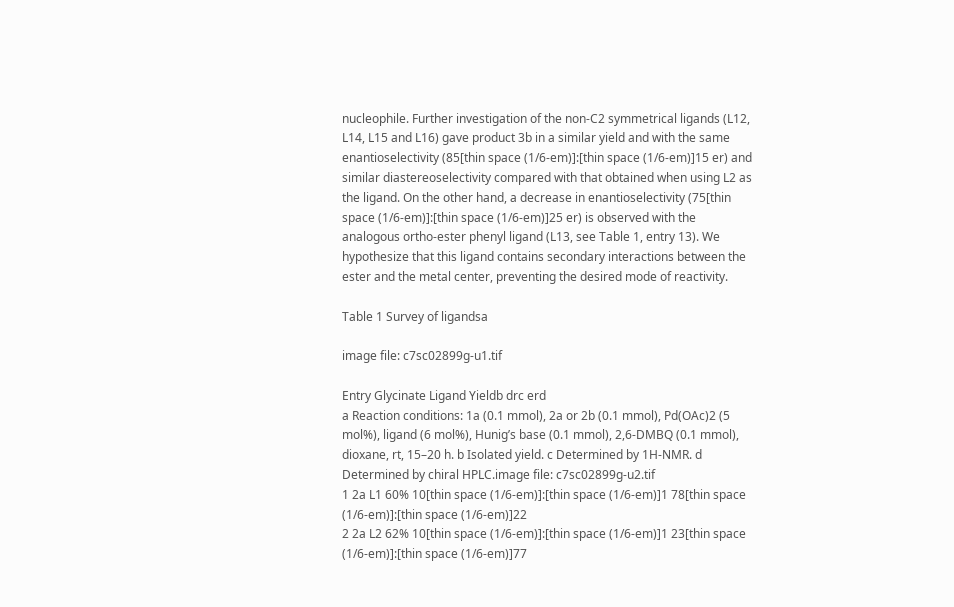nucleophile. Further investigation of the non-C2 symmetrical ligands (L12, L14, L15 and L16) gave product 3b in a similar yield and with the same enantioselectivity (85[thin space (1/6-em)]:[thin space (1/6-em)]15 er) and similar diastereoselectivity compared with that obtained when using L2 as the ligand. On the other hand, a decrease in enantioselectivity (75[thin space (1/6-em)]:[thin space (1/6-em)]25 er) is observed with the analogous ortho-ester phenyl ligand (L13, see Table 1, entry 13). We hypothesize that this ligand contains secondary interactions between the ester and the metal center, preventing the desired mode of reactivity.

Table 1 Survey of ligandsa

image file: c7sc02899g-u1.tif

Entry Glycinate Ligand Yieldb drc erd
a Reaction conditions: 1a (0.1 mmol), 2a or 2b (0.1 mmol), Pd(OAc)2 (5 mol%), ligand (6 mol%), Hunig’s base (0.1 mmol), 2,6-DMBQ (0.1 mmol), dioxane, rt, 15–20 h. b Isolated yield. c Determined by 1H-NMR. d Determined by chiral HPLC.image file: c7sc02899g-u2.tif
1 2a L1 60% 10[thin space (1/6-em)]:[thin space (1/6-em)]1 78[thin space (1/6-em)]:[thin space (1/6-em)]22
2 2a L2 62% 10[thin space (1/6-em)]:[thin space (1/6-em)]1 23[thin space (1/6-em)]:[thin space (1/6-em)]77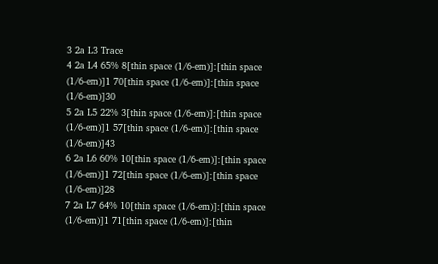3 2a L3 Trace
4 2a L4 65% 8[thin space (1/6-em)]:[thin space (1/6-em)]1 70[thin space (1/6-em)]:[thin space (1/6-em)]30
5 2a L5 22% 3[thin space (1/6-em)]:[thin space (1/6-em)]1 57[thin space (1/6-em)]:[thin space (1/6-em)]43
6 2a L6 60% 10[thin space (1/6-em)]:[thin space (1/6-em)]1 72[thin space (1/6-em)]:[thin space (1/6-em)]28
7 2a L7 64% 10[thin space (1/6-em)]:[thin space (1/6-em)]1 71[thin space (1/6-em)]:[thin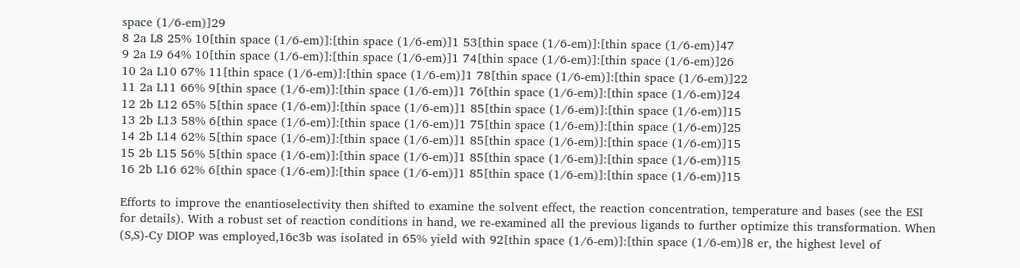space (1/6-em)]29
8 2a L8 25% 10[thin space (1/6-em)]:[thin space (1/6-em)]1 53[thin space (1/6-em)]:[thin space (1/6-em)]47
9 2a L9 64% 10[thin space (1/6-em)]:[thin space (1/6-em)]1 74[thin space (1/6-em)]:[thin space (1/6-em)]26
10 2a L10 67% 11[thin space (1/6-em)]:[thin space (1/6-em)]1 78[thin space (1/6-em)]:[thin space (1/6-em)]22
11 2a L11 66% 9[thin space (1/6-em)]:[thin space (1/6-em)]1 76[thin space (1/6-em)]:[thin space (1/6-em)]24
12 2b L12 65% 5[thin space (1/6-em)]:[thin space (1/6-em)]1 85[thin space (1/6-em)]:[thin space (1/6-em)]15
13 2b L13 58% 6[thin space (1/6-em)]:[thin space (1/6-em)]1 75[thin space (1/6-em)]:[thin space (1/6-em)]25
14 2b L14 62% 5[thin space (1/6-em)]:[thin space (1/6-em)]1 85[thin space (1/6-em)]:[thin space (1/6-em)]15
15 2b L15 56% 5[thin space (1/6-em)]:[thin space (1/6-em)]1 85[thin space (1/6-em)]:[thin space (1/6-em)]15
16 2b L16 62% 6[thin space (1/6-em)]:[thin space (1/6-em)]1 85[thin space (1/6-em)]:[thin space (1/6-em)]15

Efforts to improve the enantioselectivity then shifted to examine the solvent effect, the reaction concentration, temperature and bases (see the ESI for details). With a robust set of reaction conditions in hand, we re-examined all the previous ligands to further optimize this transformation. When (S,S)-Cy DIOP was employed,16c3b was isolated in 65% yield with 92[thin space (1/6-em)]:[thin space (1/6-em)]8 er, the highest level of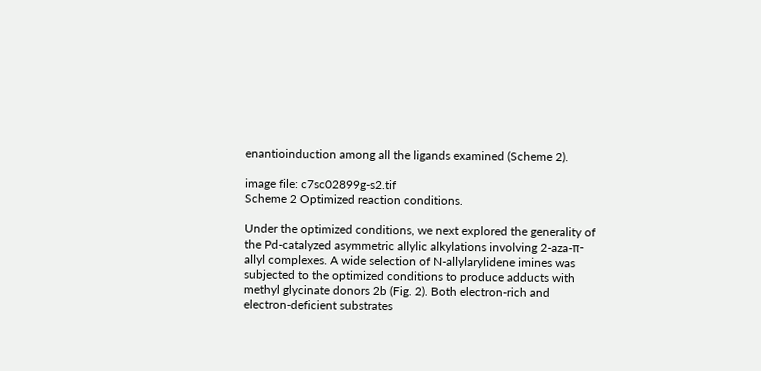enantioinduction among all the ligands examined (Scheme 2).

image file: c7sc02899g-s2.tif
Scheme 2 Optimized reaction conditions.

Under the optimized conditions, we next explored the generality of the Pd-catalyzed asymmetric allylic alkylations involving 2-aza-π-allyl complexes. A wide selection of N-allylarylidene imines was subjected to the optimized conditions to produce adducts with methyl glycinate donors 2b (Fig. 2). Both electron-rich and electron-deficient substrates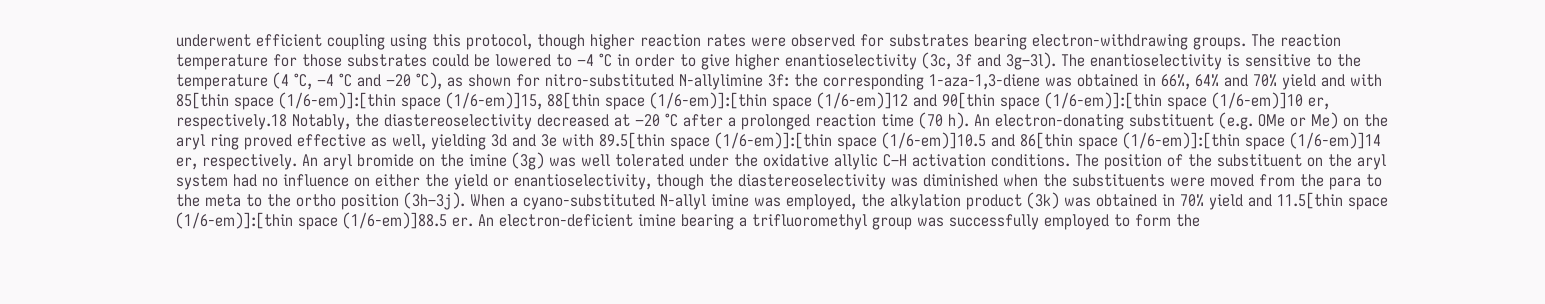underwent efficient coupling using this protocol, though higher reaction rates were observed for substrates bearing electron-withdrawing groups. The reaction temperature for those substrates could be lowered to −4 °C in order to give higher enantioselectivity (3c, 3f and 3g–3l). The enantioselectivity is sensitive to the temperature (4 °C, −4 °C and −20 °C), as shown for nitro-substituted N-allylimine 3f: the corresponding 1-aza-1,3-diene was obtained in 66%, 64% and 70% yield and with 85[thin space (1/6-em)]:[thin space (1/6-em)]15, 88[thin space (1/6-em)]:[thin space (1/6-em)]12 and 90[thin space (1/6-em)]:[thin space (1/6-em)]10 er, respectively.18 Notably, the diastereoselectivity decreased at −20 °C after a prolonged reaction time (70 h). An electron-donating substituent (e.g. OMe or Me) on the aryl ring proved effective as well, yielding 3d and 3e with 89.5[thin space (1/6-em)]:[thin space (1/6-em)]10.5 and 86[thin space (1/6-em)]:[thin space (1/6-em)]14 er, respectively. An aryl bromide on the imine (3g) was well tolerated under the oxidative allylic C–H activation conditions. The position of the substituent on the aryl system had no influence on either the yield or enantioselectivity, though the diastereoselectivity was diminished when the substituents were moved from the para to the meta to the ortho position (3h–3j). When a cyano-substituted N-allyl imine was employed, the alkylation product (3k) was obtained in 70% yield and 11.5[thin space (1/6-em)]:[thin space (1/6-em)]88.5 er. An electron-deficient imine bearing a trifluoromethyl group was successfully employed to form the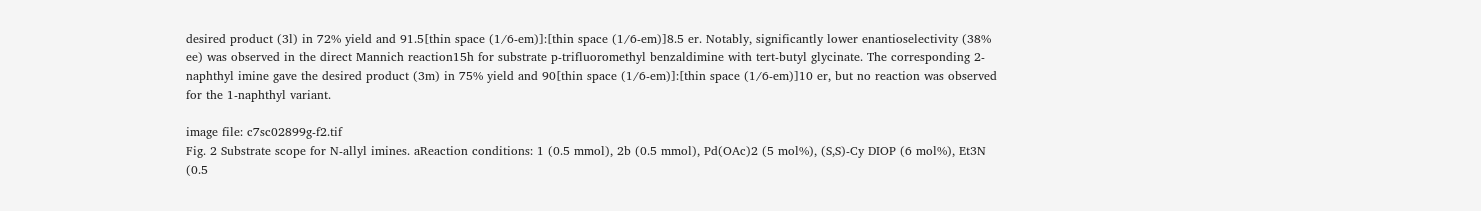desired product (3l) in 72% yield and 91.5[thin space (1/6-em)]:[thin space (1/6-em)]8.5 er. Notably, significantly lower enantioselectivity (38% ee) was observed in the direct Mannich reaction15h for substrate p-trifluoromethyl benzaldimine with tert-butyl glycinate. The corresponding 2-naphthyl imine gave the desired product (3m) in 75% yield and 90[thin space (1/6-em)]:[thin space (1/6-em)]10 er, but no reaction was observed for the 1-naphthyl variant.

image file: c7sc02899g-f2.tif
Fig. 2 Substrate scope for N-allyl imines. aReaction conditions: 1 (0.5 mmol), 2b (0.5 mmol), Pd(OAc)2 (5 mol%), (S,S)-Cy DIOP (6 mol%), Et3N (0.5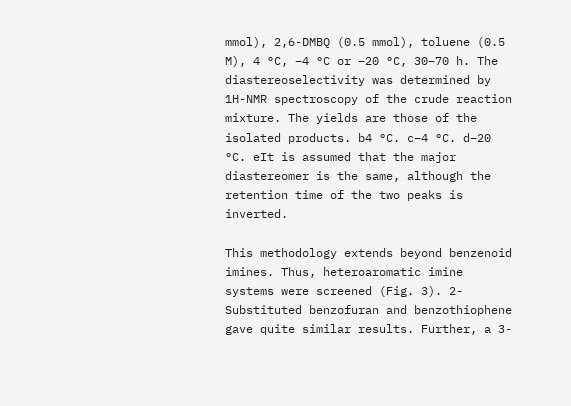mmol), 2,6-DMBQ (0.5 mmol), toluene (0.5 M), 4 °C, −4 °C or −20 °C, 30–70 h. The diastereoselectivity was determined by 1H-NMR spectroscopy of the crude reaction mixture. The yields are those of the isolated products. b4 °C. c−4 °C. d−20 °C. eIt is assumed that the major diastereomer is the same, although the retention time of the two peaks is inverted.

This methodology extends beyond benzenoid imines. Thus, heteroaromatic imine systems were screened (Fig. 3). 2-Substituted benzofuran and benzothiophene gave quite similar results. Further, a 3-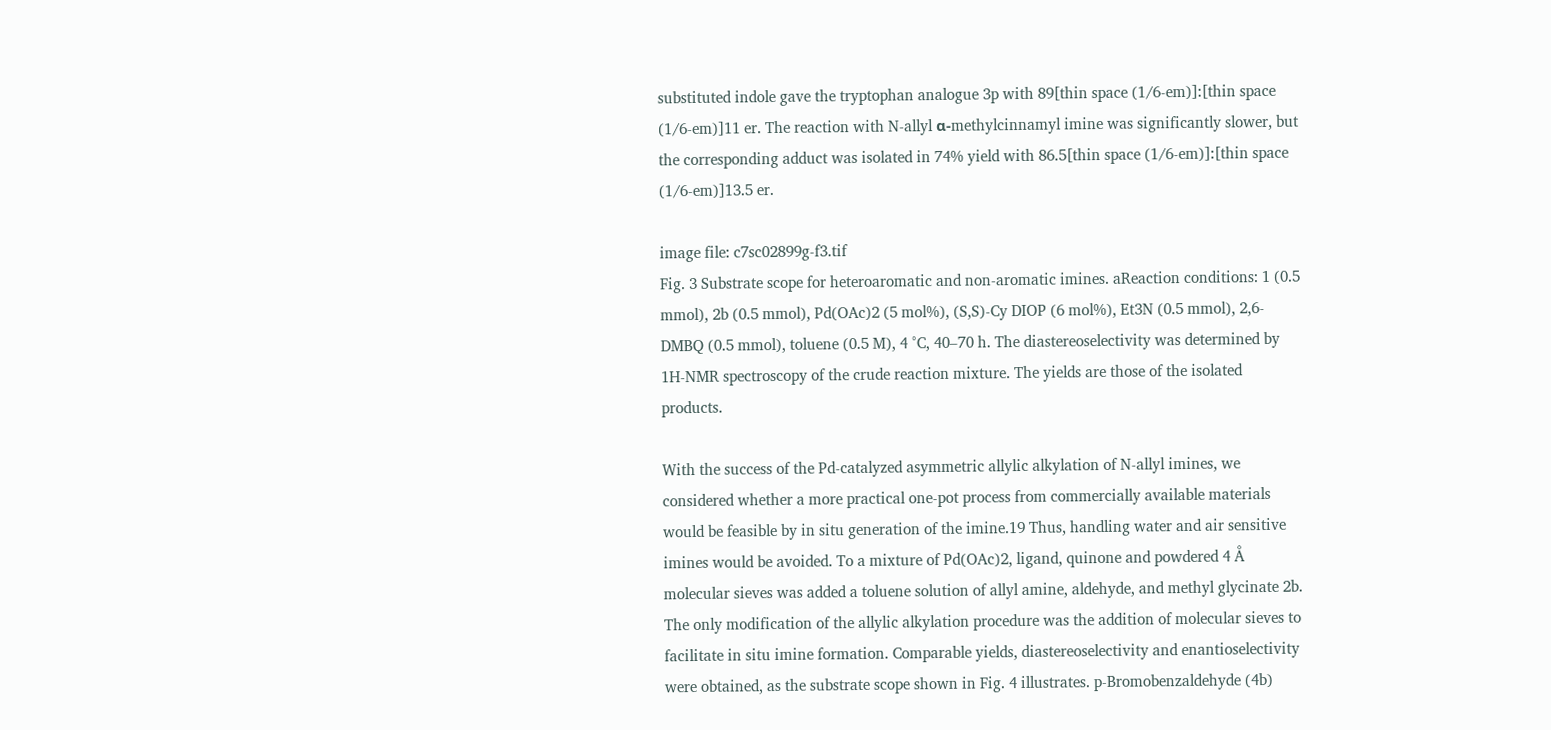substituted indole gave the tryptophan analogue 3p with 89[thin space (1/6-em)]:[thin space (1/6-em)]11 er. The reaction with N-allyl α-methylcinnamyl imine was significantly slower, but the corresponding adduct was isolated in 74% yield with 86.5[thin space (1/6-em)]:[thin space (1/6-em)]13.5 er.

image file: c7sc02899g-f3.tif
Fig. 3 Substrate scope for heteroaromatic and non-aromatic imines. aReaction conditions: 1 (0.5 mmol), 2b (0.5 mmol), Pd(OAc)2 (5 mol%), (S,S)-Cy DIOP (6 mol%), Et3N (0.5 mmol), 2,6-DMBQ (0.5 mmol), toluene (0.5 M), 4 °C, 40–70 h. The diastereoselectivity was determined by 1H-NMR spectroscopy of the crude reaction mixture. The yields are those of the isolated products.

With the success of the Pd-catalyzed asymmetric allylic alkylation of N-allyl imines, we considered whether a more practical one-pot process from commercially available materials would be feasible by in situ generation of the imine.19 Thus, handling water and air sensitive imines would be avoided. To a mixture of Pd(OAc)2, ligand, quinone and powdered 4 Å molecular sieves was added a toluene solution of allyl amine, aldehyde, and methyl glycinate 2b. The only modification of the allylic alkylation procedure was the addition of molecular sieves to facilitate in situ imine formation. Comparable yields, diastereoselectivity and enantioselectivity were obtained, as the substrate scope shown in Fig. 4 illustrates. p-Bromobenzaldehyde (4b)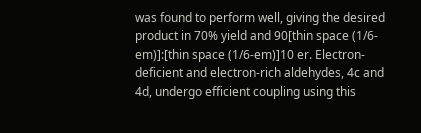was found to perform well, giving the desired product in 70% yield and 90[thin space (1/6-em)]:[thin space (1/6-em)]10 er. Electron-deficient and electron-rich aldehydes, 4c and 4d, undergo efficient coupling using this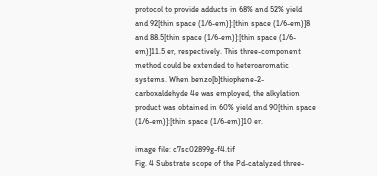protocol to provide adducts in 68% and 52% yield and 92[thin space (1/6-em)]:[thin space (1/6-em)]8 and 88.5[thin space (1/6-em)]:[thin space (1/6-em)]11.5 er, respectively. This three-component method could be extended to heteroaromatic systems. When benzo[b]thiophene-2-carboxaldehyde 4e was employed, the alkylation product was obtained in 60% yield and 90[thin space (1/6-em)]:[thin space (1/6-em)]10 er.

image file: c7sc02899g-f4.tif
Fig. 4 Substrate scope of the Pd-catalyzed three-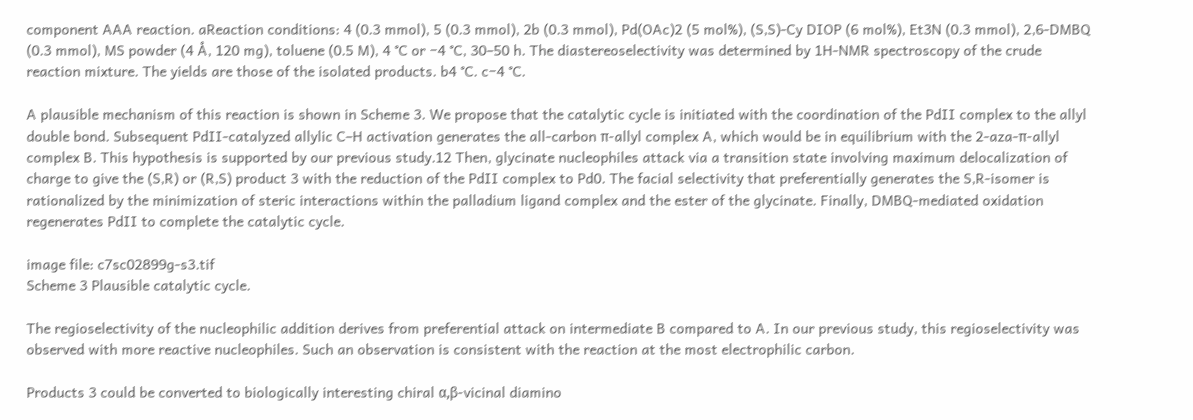component AAA reaction. aReaction conditions: 4 (0.3 mmol), 5 (0.3 mmol), 2b (0.3 mmol), Pd(OAc)2 (5 mol%), (S,S)-Cy DIOP (6 mol%), Et3N (0.3 mmol), 2,6-DMBQ (0.3 mmol), MS powder (4 Å, 120 mg), toluene (0.5 M), 4 °C or −4 °C, 30–50 h. The diastereoselectivity was determined by 1H-NMR spectroscopy of the crude reaction mixture. The yields are those of the isolated products. b4 °C. c−4 °C.

A plausible mechanism of this reaction is shown in Scheme 3. We propose that the catalytic cycle is initiated with the coordination of the PdII complex to the allyl double bond. Subsequent PdII-catalyzed allylic C–H activation generates the all-carbon π-allyl complex A, which would be in equilibrium with the 2-aza-π-allyl complex B. This hypothesis is supported by our previous study.12 Then, glycinate nucleophiles attack via a transition state involving maximum delocalization of charge to give the (S,R) or (R,S) product 3 with the reduction of the PdII complex to Pd0. The facial selectivity that preferentially generates the S,R-isomer is rationalized by the minimization of steric interactions within the palladium ligand complex and the ester of the glycinate. Finally, DMBQ-mediated oxidation regenerates PdII to complete the catalytic cycle.

image file: c7sc02899g-s3.tif
Scheme 3 Plausible catalytic cycle.

The regioselectivity of the nucleophilic addition derives from preferential attack on intermediate B compared to A. In our previous study, this regioselectivity was observed with more reactive nucleophiles. Such an observation is consistent with the reaction at the most electrophilic carbon.

Products 3 could be converted to biologically interesting chiral α,β-vicinal diamino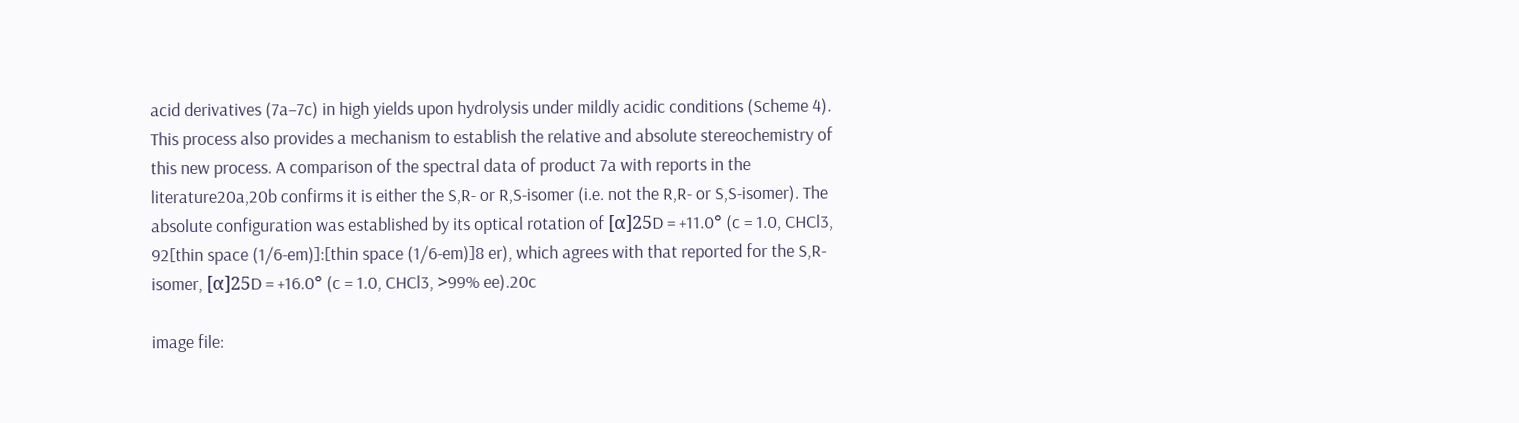acid derivatives (7a–7c) in high yields upon hydrolysis under mildly acidic conditions (Scheme 4). This process also provides a mechanism to establish the relative and absolute stereochemistry of this new process. A comparison of the spectral data of product 7a with reports in the literature20a,20b confirms it is either the S,R- or R,S-isomer (i.e. not the R,R- or S,S-isomer). The absolute configuration was established by its optical rotation of [α]25D = +11.0° (c = 1.0, CHCl3, 92[thin space (1/6-em)]:[thin space (1/6-em)]8 er), which agrees with that reported for the S,R-isomer, [α]25D = +16.0° (c = 1.0, CHCl3, >99% ee).20c

image file: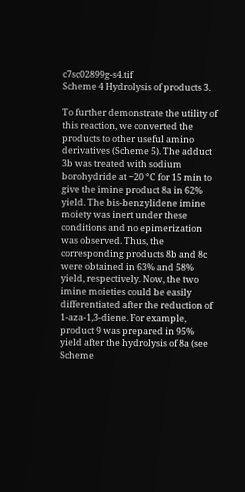c7sc02899g-s4.tif
Scheme 4 Hydrolysis of products 3.

To further demonstrate the utility of this reaction, we converted the products to other useful amino derivatives (Scheme 5). The adduct 3b was treated with sodium borohydride at −20 °C for 15 min to give the imine product 8a in 62% yield. The bis-benzylidene imine moiety was inert under these conditions and no epimerization was observed. Thus, the corresponding products 8b and 8c were obtained in 63% and 58% yield, respectively. Now, the two imine moieties could be easily differentiated after the reduction of 1-aza-1,3-diene. For example, product 9 was prepared in 95% yield after the hydrolysis of 8a (see Scheme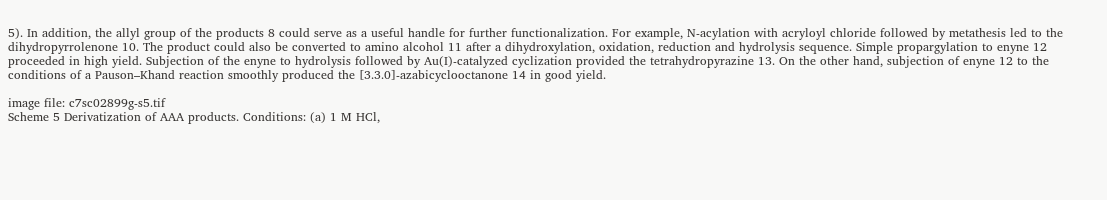5). In addition, the allyl group of the products 8 could serve as a useful handle for further functionalization. For example, N-acylation with acryloyl chloride followed by metathesis led to the dihydropyrrolenone 10. The product could also be converted to amino alcohol 11 after a dihydroxylation, oxidation, reduction and hydrolysis sequence. Simple propargylation to enyne 12 proceeded in high yield. Subjection of the enyne to hydrolysis followed by Au(I)-catalyzed cyclization provided the tetrahydropyrazine 13. On the other hand, subjection of enyne 12 to the conditions of a Pauson–Khand reaction smoothly produced the [3.3.0]-azabicyclooctanone 14 in good yield.

image file: c7sc02899g-s5.tif
Scheme 5 Derivatization of AAA products. Conditions: (a) 1 M HCl,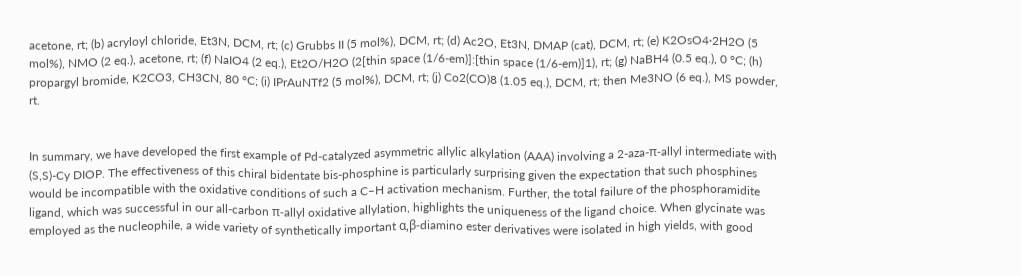acetone, rt; (b) acryloyl chloride, Et3N, DCM, rt; (c) Grubbs II (5 mol%), DCM, rt; (d) Ac2O, Et3N, DMAP (cat), DCM, rt; (e) K2OsO4·2H2O (5 mol%), NMO (2 eq.), acetone, rt; (f) NaIO4 (2 eq.), Et2O/H2O (2[thin space (1/6-em)]:[thin space (1/6-em)]1), rt; (g) NaBH4 (0.5 eq.), 0 °C; (h) propargyl bromide, K2CO3, CH3CN, 80 °C; (i) IPrAuNTf2 (5 mol%), DCM, rt; (j) Co2(CO)8 (1.05 eq.), DCM, rt; then Me3NO (6 eq.), MS powder, rt.


In summary, we have developed the first example of Pd-catalyzed asymmetric allylic alkylation (AAA) involving a 2-aza-π-allyl intermediate with (S,S)-Cy DIOP. The effectiveness of this chiral bidentate bis-phosphine is particularly surprising given the expectation that such phosphines would be incompatible with the oxidative conditions of such a C–H activation mechanism. Further, the total failure of the phosphoramidite ligand, which was successful in our all-carbon π-allyl oxidative allylation, highlights the uniqueness of the ligand choice. When glycinate was employed as the nucleophile, a wide variety of synthetically important α,β-diamino ester derivatives were isolated in high yields, with good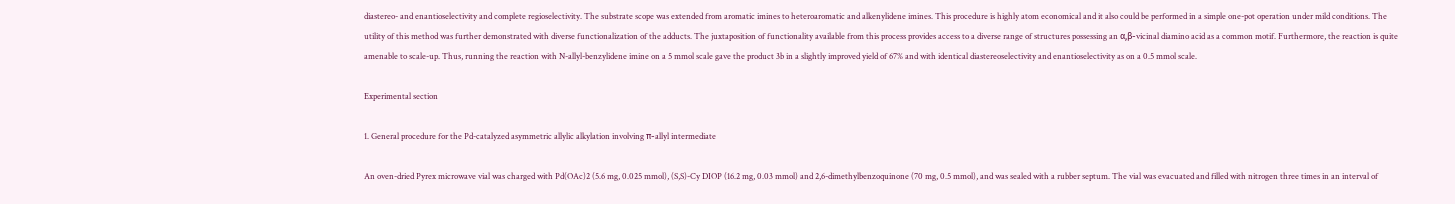diastereo- and enantioselectivity and complete regioselectivity. The substrate scope was extended from aromatic imines to heteroaromatic and alkenylidene imines. This procedure is highly atom economical and it also could be performed in a simple one-pot operation under mild conditions. The utility of this method was further demonstrated with diverse functionalization of the adducts. The juxtaposition of functionality available from this process provides access to a diverse range of structures possessing an α,β-vicinal diamino acid as a common motif. Furthermore, the reaction is quite amenable to scale-up. Thus, running the reaction with N-allyl-benzylidene imine on a 5 mmol scale gave the product 3b in a slightly improved yield of 67% and with identical diastereoselectivity and enantioselectivity as on a 0.5 mmol scale.

Experimental section

1. General procedure for the Pd-catalyzed asymmetric allylic alkylation involving π-allyl intermediate

An oven-dried Pyrex microwave vial was charged with Pd(OAc)2 (5.6 mg, 0.025 mmol), (S,S)-Cy DIOP (16.2 mg, 0.03 mmol) and 2,6-dimethylbenzoquinone (70 mg, 0.5 mmol), and was sealed with a rubber septum. The vial was evacuated and filled with nitrogen three times in an interval of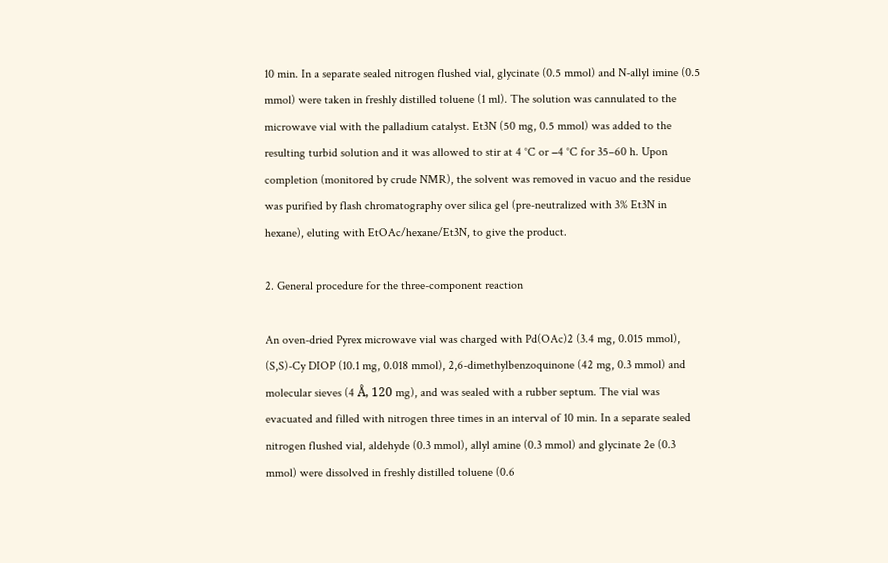10 min. In a separate sealed nitrogen flushed vial, glycinate (0.5 mmol) and N-allyl imine (0.5 mmol) were taken in freshly distilled toluene (1 ml). The solution was cannulated to the microwave vial with the palladium catalyst. Et3N (50 mg, 0.5 mmol) was added to the resulting turbid solution and it was allowed to stir at 4 °C or −4 °C for 35–60 h. Upon completion (monitored by crude NMR), the solvent was removed in vacuo and the residue was purified by flash chromatography over silica gel (pre-neutralized with 3% Et3N in hexane), eluting with EtOAc/hexane/Et3N, to give the product.

2. General procedure for the three-component reaction

An oven-dried Pyrex microwave vial was charged with Pd(OAc)2 (3.4 mg, 0.015 mmol), (S,S)-Cy DIOP (10.1 mg, 0.018 mmol), 2,6-dimethylbenzoquinone (42 mg, 0.3 mmol) and molecular sieves (4 Å, 120 mg), and was sealed with a rubber septum. The vial was evacuated and filled with nitrogen three times in an interval of 10 min. In a separate sealed nitrogen flushed vial, aldehyde (0.3 mmol), allyl amine (0.3 mmol) and glycinate 2e (0.3 mmol) were dissolved in freshly distilled toluene (0.6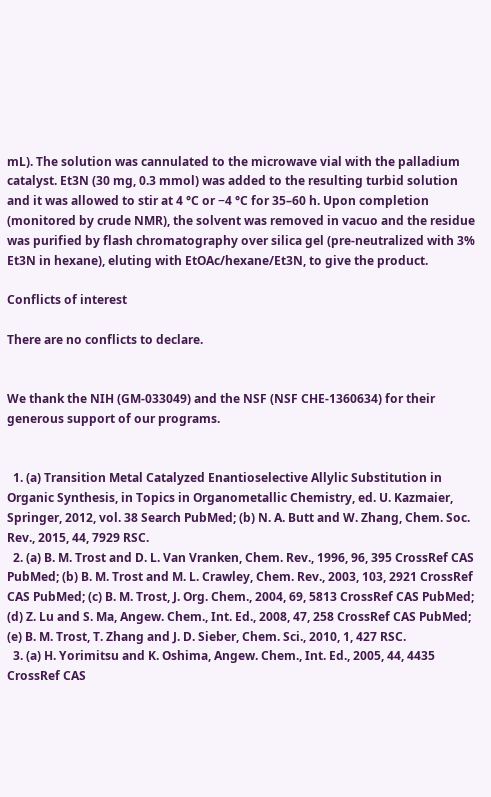mL). The solution was cannulated to the microwave vial with the palladium catalyst. Et3N (30 mg, 0.3 mmol) was added to the resulting turbid solution and it was allowed to stir at 4 °C or −4 °C for 35–60 h. Upon completion (monitored by crude NMR), the solvent was removed in vacuo and the residue was purified by flash chromatography over silica gel (pre-neutralized with 3% Et3N in hexane), eluting with EtOAc/hexane/Et3N, to give the product.

Conflicts of interest

There are no conflicts to declare.


We thank the NIH (GM-033049) and the NSF (NSF CHE-1360634) for their generous support of our programs.


  1. (a) Transition Metal Catalyzed Enantioselective Allylic Substitution in Organic Synthesis, in Topics in Organometallic Chemistry, ed. U. Kazmaier, Springer, 2012, vol. 38 Search PubMed; (b) N. A. Butt and W. Zhang, Chem. Soc. Rev., 2015, 44, 7929 RSC.
  2. (a) B. M. Trost and D. L. Van Vranken, Chem. Rev., 1996, 96, 395 CrossRef CAS PubMed; (b) B. M. Trost and M. L. Crawley, Chem. Rev., 2003, 103, 2921 CrossRef CAS PubMed; (c) B. M. Trost, J. Org. Chem., 2004, 69, 5813 CrossRef CAS PubMed; (d) Z. Lu and S. Ma, Angew. Chem., Int. Ed., 2008, 47, 258 CrossRef CAS PubMed; (e) B. M. Trost, T. Zhang and J. D. Sieber, Chem. Sci., 2010, 1, 427 RSC.
  3. (a) H. Yorimitsu and K. Oshima, Angew. Chem., Int. Ed., 2005, 44, 4435 CrossRef CAS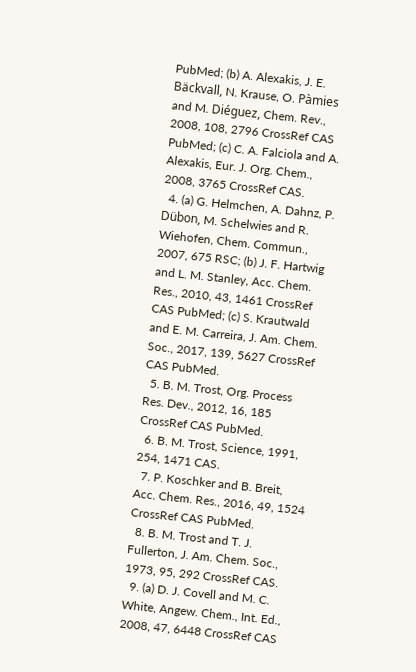PubMed; (b) A. Alexakis, J. E. Bäckvall, N. Krause, O. Pàmies and M. Diéguez, Chem. Rev., 2008, 108, 2796 CrossRef CAS PubMed; (c) C. A. Falciola and A. Alexakis, Eur. J. Org. Chem., 2008, 3765 CrossRef CAS.
  4. (a) G. Helmchen, A. Dahnz, P. Dübon, M. Schelwies and R. Wiehofen, Chem. Commun., 2007, 675 RSC; (b) J. F. Hartwig and L. M. Stanley, Acc. Chem. Res., 2010, 43, 1461 CrossRef CAS PubMed; (c) S. Krautwald and E. M. Carreira, J. Am. Chem. Soc., 2017, 139, 5627 CrossRef CAS PubMed.
  5. B. M. Trost, Org. Process Res. Dev., 2012, 16, 185 CrossRef CAS PubMed.
  6. B. M. Trost, Science, 1991, 254, 1471 CAS.
  7. P. Koschker and B. Breit, Acc. Chem. Res., 2016, 49, 1524 CrossRef CAS PubMed.
  8. B. M. Trost and T. J. Fullerton, J. Am. Chem. Soc., 1973, 95, 292 CrossRef CAS.
  9. (a) D. J. Covell and M. C. White, Angew. Chem., Int. Ed., 2008, 47, 6448 CrossRef CAS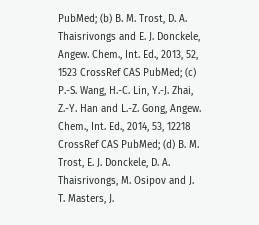PubMed; (b) B. M. Trost, D. A. Thaisrivongs and E. J. Donckele, Angew. Chem., Int. Ed., 2013, 52, 1523 CrossRef CAS PubMed; (c) P.-S. Wang, H.-C. Lin, Y.-J. Zhai, Z.-Y. Han and L.-Z. Gong, Angew. Chem., Int. Ed., 2014, 53, 12218 CrossRef CAS PubMed; (d) B. M. Trost, E. J. Donckele, D. A. Thaisrivongs, M. Osipov and J. T. Masters, J.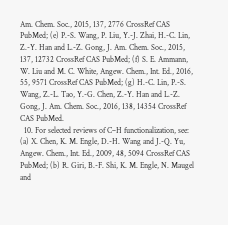Am. Chem. Soc., 2015, 137, 2776 CrossRef CAS PubMed; (e) P.-S. Wang, P. Liu, Y.-J. Zhai, H.-C. Lin, Z.-Y. Han and L.-Z. Gong, J. Am. Chem. Soc., 2015, 137, 12732 CrossRef CAS PubMed; (f) S. E. Ammann, W. Liu and M. C. White, Angew. Chem., Int. Ed., 2016, 55, 9571 CrossRef CAS PubMed; (g) H.-C. Lin, P.-S. Wang, Z.-L. Tao, Y.-G. Chen, Z.-Y. Han and L.-Z. Gong, J. Am. Chem. Soc., 2016, 138, 14354 CrossRef CAS PubMed.
  10. For selected reviews of C–H functionalization, see: (a) X. Chen, K. M. Engle, D.-H. Wang and J.-Q. Yu, Angew. Chem., Int. Ed., 2009, 48, 5094 CrossRef CAS PubMed; (b) R. Giri, B.-F. Shi, K. M. Engle, N. Maugel and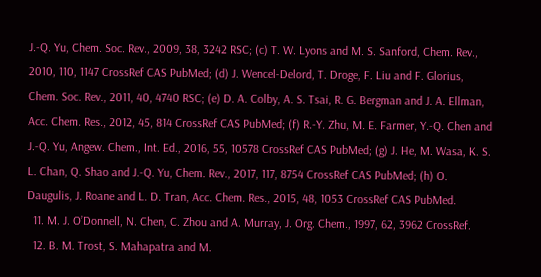J.-Q. Yu, Chem. Soc. Rev., 2009, 38, 3242 RSC; (c) T. W. Lyons and M. S. Sanford, Chem. Rev., 2010, 110, 1147 CrossRef CAS PubMed; (d) J. Wencel-Delord, T. Droge, F. Liu and F. Glorius, Chem. Soc. Rev., 2011, 40, 4740 RSC; (e) D. A. Colby, A. S. Tsai, R. G. Bergman and J. A. Ellman, Acc. Chem. Res., 2012, 45, 814 CrossRef CAS PubMed; (f) R.-Y. Zhu, M. E. Farmer, Y.-Q. Chen and J.-Q. Yu, Angew. Chem., Int. Ed., 2016, 55, 10578 CrossRef CAS PubMed; (g) J. He, M. Wasa, K. S. L. Chan, Q. Shao and J.-Q. Yu, Chem. Rev., 2017, 117, 8754 CrossRef CAS PubMed; (h) O. Daugulis, J. Roane and L. D. Tran, Acc. Chem. Res., 2015, 48, 1053 CrossRef CAS PubMed.
  11. M. J. O’Donnell, N. Chen, C. Zhou and A. Murray, J. Org. Chem., 1997, 62, 3962 CrossRef.
  12. B. M. Trost, S. Mahapatra and M.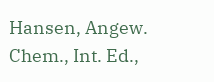Hansen, Angew. Chem., Int. Ed.,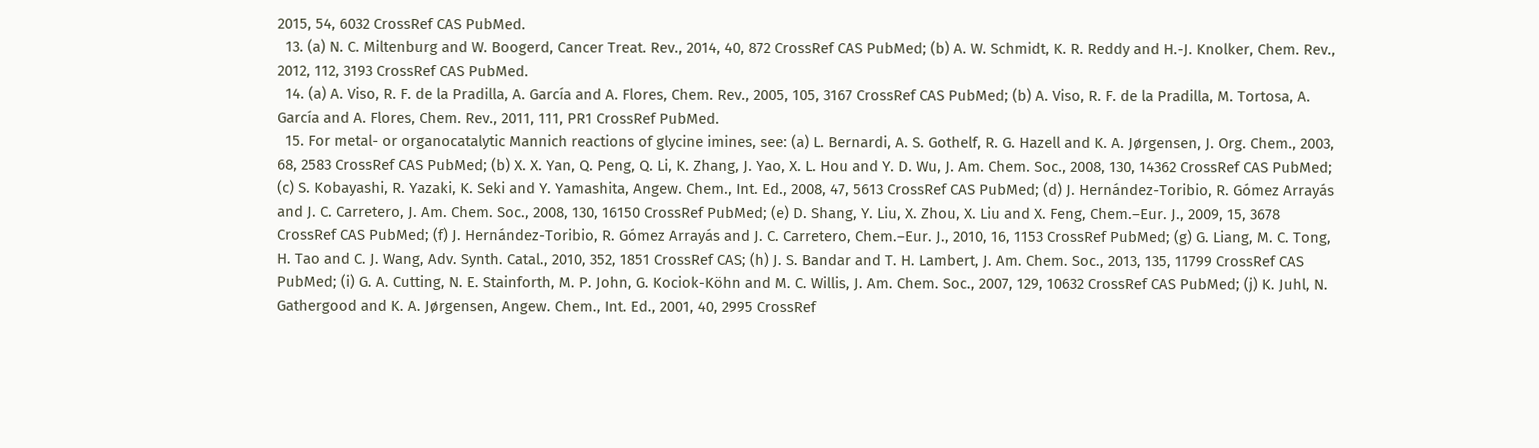2015, 54, 6032 CrossRef CAS PubMed.
  13. (a) N. C. Miltenburg and W. Boogerd, Cancer Treat. Rev., 2014, 40, 872 CrossRef CAS PubMed; (b) A. W. Schmidt, K. R. Reddy and H.-J. Knolker, Chem. Rev., 2012, 112, 3193 CrossRef CAS PubMed.
  14. (a) A. Viso, R. F. de la Pradilla, A. García and A. Flores, Chem. Rev., 2005, 105, 3167 CrossRef CAS PubMed; (b) A. Viso, R. F. de la Pradilla, M. Tortosa, A. García and A. Flores, Chem. Rev., 2011, 111, PR1 CrossRef PubMed.
  15. For metal- or organocatalytic Mannich reactions of glycine imines, see: (a) L. Bernardi, A. S. Gothelf, R. G. Hazell and K. A. Jørgensen, J. Org. Chem., 2003, 68, 2583 CrossRef CAS PubMed; (b) X. X. Yan, Q. Peng, Q. Li, K. Zhang, J. Yao, X. L. Hou and Y. D. Wu, J. Am. Chem. Soc., 2008, 130, 14362 CrossRef CAS PubMed; (c) S. Kobayashi, R. Yazaki, K. Seki and Y. Yamashita, Angew. Chem., Int. Ed., 2008, 47, 5613 CrossRef CAS PubMed; (d) J. Hernández-Toribio, R. Gómez Arrayás and J. C. Carretero, J. Am. Chem. Soc., 2008, 130, 16150 CrossRef PubMed; (e) D. Shang, Y. Liu, X. Zhou, X. Liu and X. Feng, Chem.–Eur. J., 2009, 15, 3678 CrossRef CAS PubMed; (f) J. Hernández-Toribio, R. Gómez Arrayás and J. C. Carretero, Chem.–Eur. J., 2010, 16, 1153 CrossRef PubMed; (g) G. Liang, M. C. Tong, H. Tao and C. J. Wang, Adv. Synth. Catal., 2010, 352, 1851 CrossRef CAS; (h) J. S. Bandar and T. H. Lambert, J. Am. Chem. Soc., 2013, 135, 11799 CrossRef CAS PubMed; (i) G. A. Cutting, N. E. Stainforth, M. P. John, G. Kociok-Köhn and M. C. Willis, J. Am. Chem. Soc., 2007, 129, 10632 CrossRef CAS PubMed; (j) K. Juhl, N. Gathergood and K. A. Jørgensen, Angew. Chem., Int. Ed., 2001, 40, 2995 CrossRef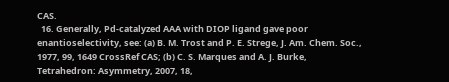CAS.
  16. Generally, Pd-catalyzed AAA with DIOP ligand gave poor enantioselectivity, see: (a) B. M. Trost and P. E. Strege, J. Am. Chem. Soc., 1977, 99, 1649 CrossRef CAS; (b) C. S. Marques and A. J. Burke, Tetrahedron: Asymmetry, 2007, 18,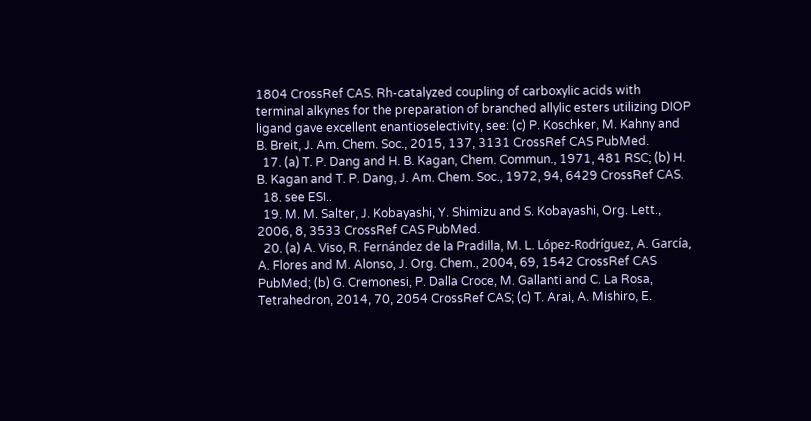1804 CrossRef CAS. Rh-catalyzed coupling of carboxylic acids with terminal alkynes for the preparation of branched allylic esters utilizing DIOP ligand gave excellent enantioselectivity, see: (c) P. Koschker, M. Kahny and B. Breit, J. Am. Chem. Soc., 2015, 137, 3131 CrossRef CAS PubMed.
  17. (a) T. P. Dang and H. B. Kagan, Chem. Commun., 1971, 481 RSC; (b) H. B. Kagan and T. P. Dang, J. Am. Chem. Soc., 1972, 94, 6429 CrossRef CAS.
  18. see ESI..
  19. M. M. Salter, J. Kobayashi, Y. Shimizu and S. Kobayashi, Org. Lett., 2006, 8, 3533 CrossRef CAS PubMed.
  20. (a) A. Viso, R. Fernández de la Pradilla, M. L. López-Rodríguez, A. García, A. Flores and M. Alonso, J. Org. Chem., 2004, 69, 1542 CrossRef CAS PubMed; (b) G. Cremonesi, P. Dalla Croce, M. Gallanti and C. La Rosa, Tetrahedron, 2014, 70, 2054 CrossRef CAS; (c) T. Arai, A. Mishiro, E.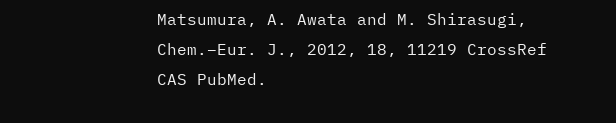Matsumura, A. Awata and M. Shirasugi, Chem.–Eur. J., 2012, 18, 11219 CrossRef CAS PubMed.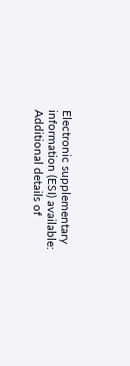Electronic supplementary information (ESI) available: Additional details of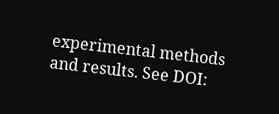experimental methods and results. See DOI: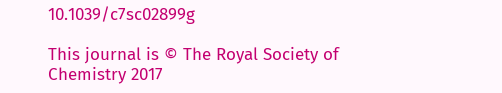10.1039/c7sc02899g

This journal is © The Royal Society of Chemistry 2017